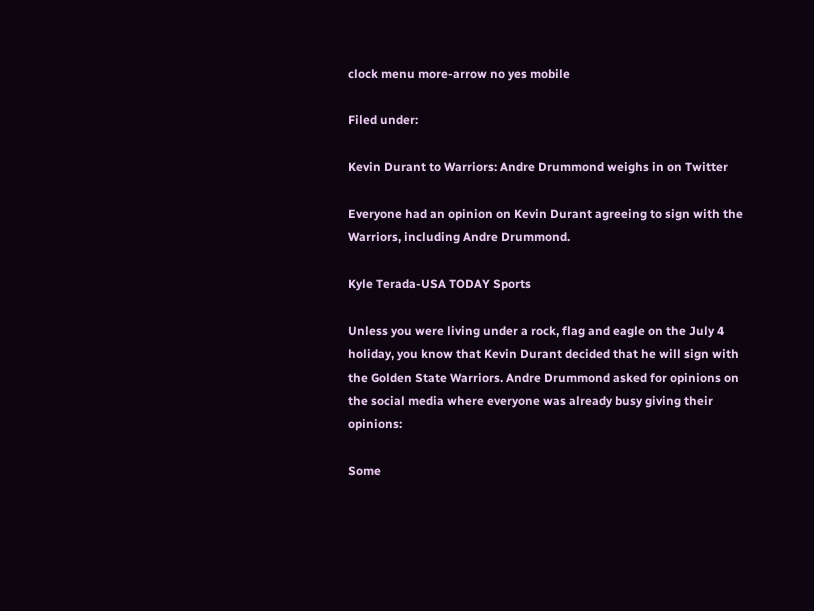clock menu more-arrow no yes mobile

Filed under:

Kevin Durant to Warriors: Andre Drummond weighs in on Twitter

Everyone had an opinion on Kevin Durant agreeing to sign with the Warriors, including Andre Drummond.

Kyle Terada-USA TODAY Sports

Unless you were living under a rock, flag and eagle on the July 4 holiday, you know that Kevin Durant decided that he will sign with the Golden State Warriors. Andre Drummond asked for opinions on the social media where everyone was already busy giving their opinions:

Some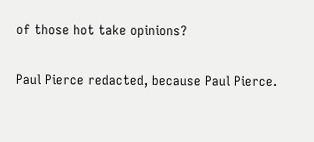of those hot take opinions?

Paul Pierce redacted, because Paul Pierce.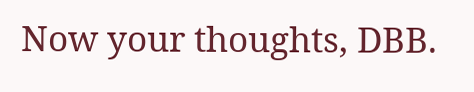Now your thoughts, DBB.